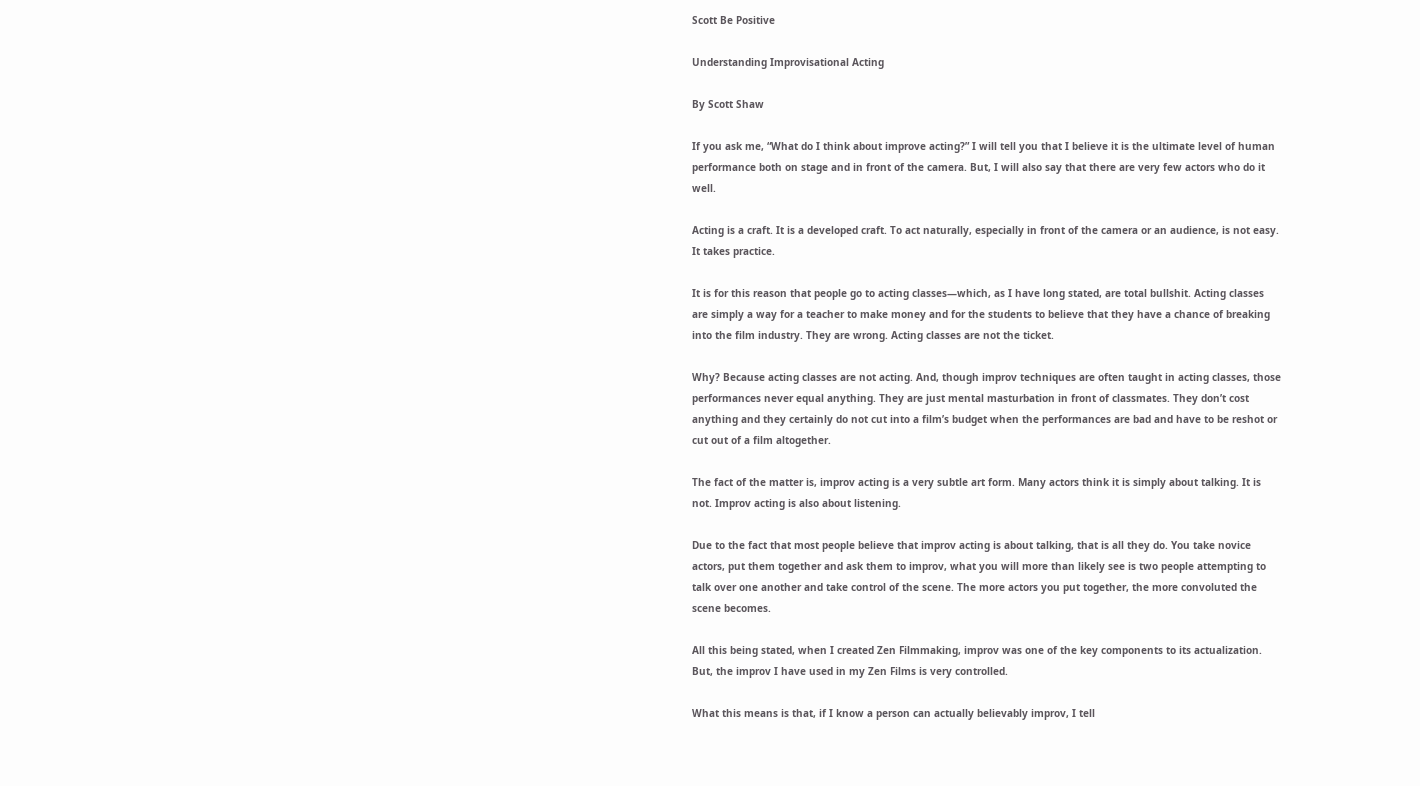Scott Be Positive

Understanding Improvisational Acting

By Scott Shaw

If you ask me, “What do I think about improve acting?” I will tell you that I believe it is the ultimate level of human performance both on stage and in front of the camera. But, I will also say that there are very few actors who do it well.

Acting is a craft. It is a developed craft. To act naturally, especially in front of the camera or an audience, is not easy. It takes practice.

It is for this reason that people go to acting classes—which, as I have long stated, are total bullshit. Acting classes are simply a way for a teacher to make money and for the students to believe that they have a chance of breaking into the film industry. They are wrong. Acting classes are not the ticket.

Why? Because acting classes are not acting. And, though improv techniques are often taught in acting classes, those performances never equal anything. They are just mental masturbation in front of classmates. They don’t cost anything and they certainly do not cut into a film’s budget when the performances are bad and have to be reshot or cut out of a film altogether.

The fact of the matter is, improv acting is a very subtle art form. Many actors think it is simply about talking. It is not. Improv acting is also about listening.

Due to the fact that most people believe that improv acting is about talking, that is all they do. You take novice actors, put them together and ask them to improv, what you will more than likely see is two people attempting to talk over one another and take control of the scene. The more actors you put together, the more convoluted the scene becomes.

All this being stated, when I created Zen Filmmaking, improv was one of the key components to its actualization. But, the improv I have used in my Zen Films is very controlled.

What this means is that, if I know a person can actually believably improv, I tell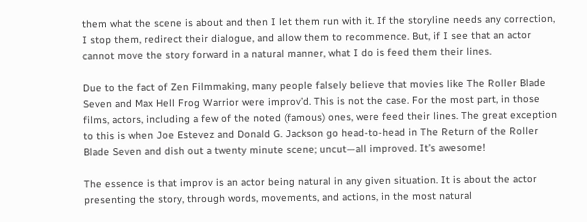them what the scene is about and then I let them run with it. If the storyline needs any correction, I stop them, redirect their dialogue, and allow them to recommence. But, if I see that an actor cannot move the story forward in a natural manner, what I do is feed them their lines.

Due to the fact of Zen Filmmaking, many people falsely believe that movies like The Roller Blade Seven and Max Hell Frog Warrior were improv’d. This is not the case. For the most part, in those films, actors, including a few of the noted (famous) ones, were feed their lines. The great exception to this is when Joe Estevez and Donald G. Jackson go head-to-head in The Return of the Roller Blade Seven and dish out a twenty minute scene; uncut—all improved. It’s awesome!

The essence is that improv is an actor being natural in any given situation. It is about the actor presenting the story, through words, movements, and actions, in the most natural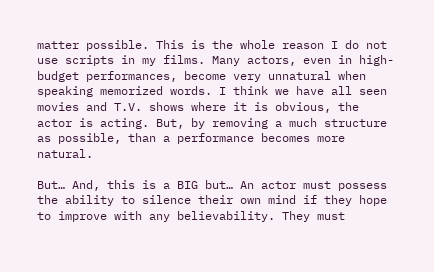matter possible. This is the whole reason I do not use scripts in my films. Many actors, even in high-budget performances, become very unnatural when speaking memorized words. I think we have all seen movies and T.V. shows where it is obvious, the actor is acting. But, by removing a much structure as possible, than a performance becomes more natural.

But… And, this is a BIG but… An actor must possess the ability to silence their own mind if they hope to improve with any believability. They must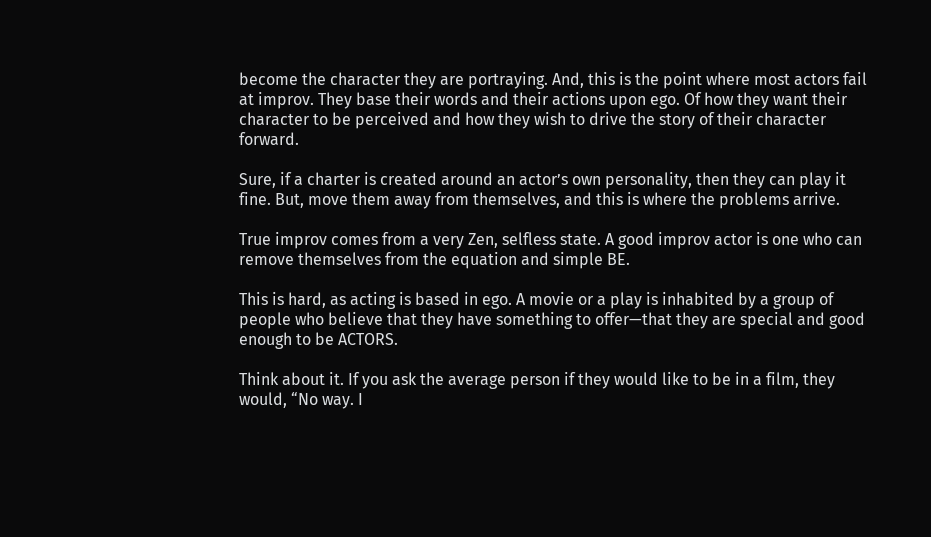become the character they are portraying. And, this is the point where most actors fail at improv. They base their words and their actions upon ego. Of how they want their character to be perceived and how they wish to drive the story of their character forward.

Sure, if a charter is created around an actor’s own personality, then they can play it fine. But, move them away from themselves, and this is where the problems arrive.

True improv comes from a very Zen, selfless state. A good improv actor is one who can remove themselves from the equation and simple BE.

This is hard, as acting is based in ego. A movie or a play is inhabited by a group of people who believe that they have something to offer—that they are special and good enough to be ACTORS.

Think about it. If you ask the average person if they would like to be in a film, they would, “No way. I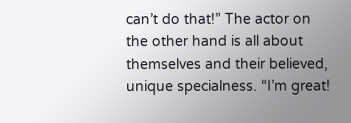can’t do that!” The actor on the other hand is all about themselves and their believed, unique specialness. “I’m great!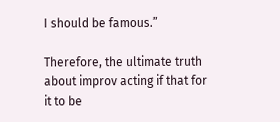I should be famous.”

Therefore, the ultimate truth about improv acting if that for it to be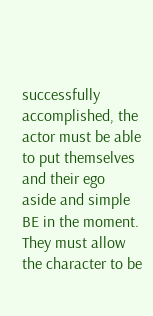successfully accomplished, the actor must be able to put themselves and their ego aside and simple BE in the moment. They must allow the character to be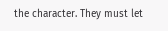the character. They must let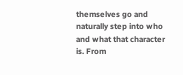themselves go and naturally step into who and what that character is. From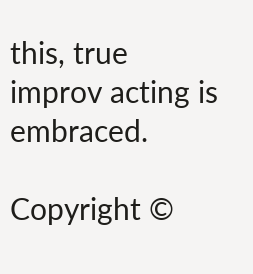this, true improv acting is embraced.

Copyright ©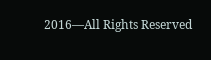2016—All Rights Reserved